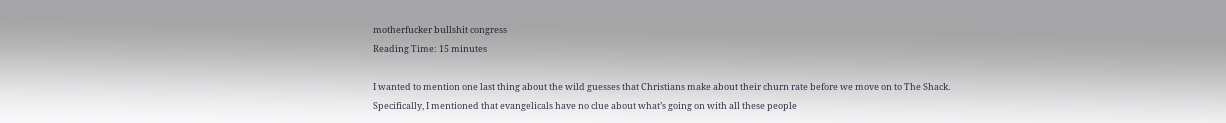motherfucker bullshit congress
Reading Time: 15 minutes

I wanted to mention one last thing about the wild guesses that Christians make about their churn rate before we move on to The Shack. Specifically, I mentioned that evangelicals have no clue about what’s going on with all these people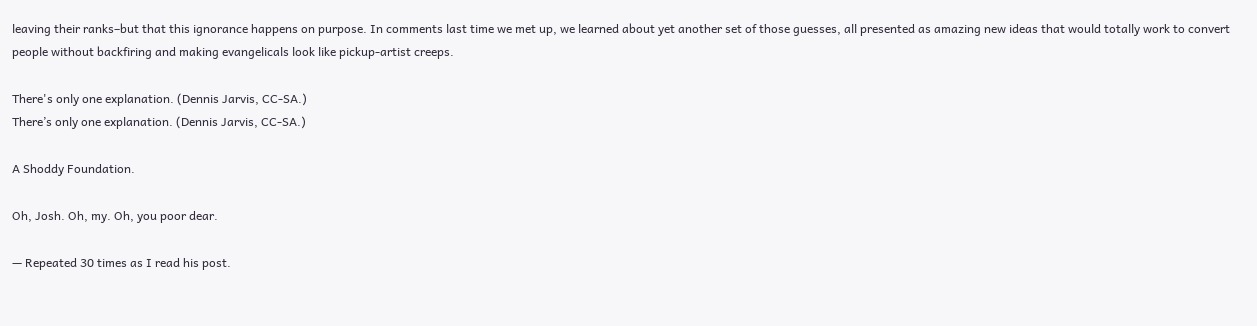leaving their ranks–but that this ignorance happens on purpose. In comments last time we met up, we learned about yet another set of those guesses, all presented as amazing new ideas that would totally work to convert people without backfiring and making evangelicals look like pickup-artist creeps.

There's only one explanation. (Dennis Jarvis, CC-SA.)
There’s only one explanation. (Dennis Jarvis, CC-SA.)

A Shoddy Foundation.

Oh, Josh. Oh, my. Oh, you poor dear.

— Repeated 30 times as I read his post.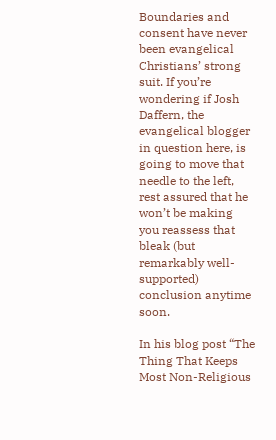Boundaries and consent have never been evangelical Christians’ strong suit. If you’re wondering if Josh Daffern, the evangelical blogger in question here, is going to move that needle to the left, rest assured that he won’t be making you reassess that bleak (but remarkably well-supported) conclusion anytime soon.

In his blog post “The Thing That Keeps Most Non-Religious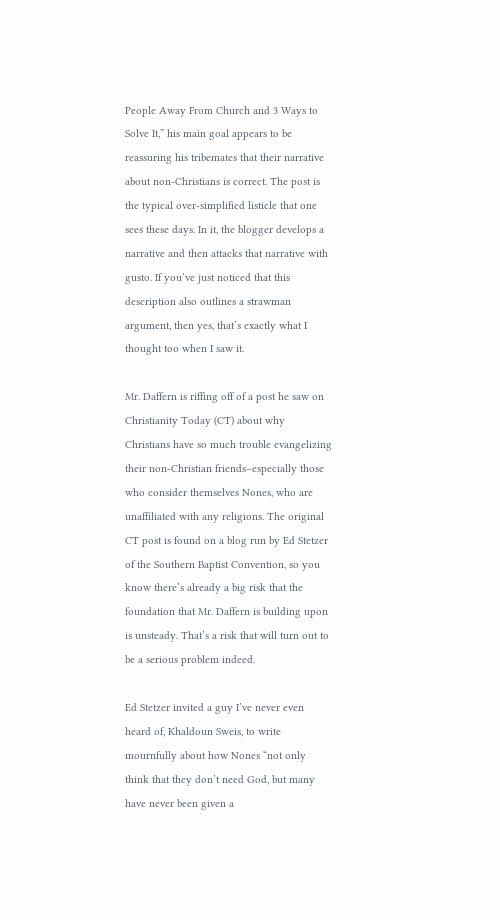People Away From Church and 3 Ways to Solve It,” his main goal appears to be reassuring his tribemates that their narrative about non-Christians is correct. The post is the typical over-simplified listicle that one sees these days. In it, the blogger develops a narrative and then attacks that narrative with gusto. If you’ve just noticed that this description also outlines a strawman argument, then yes, that’s exactly what I thought too when I saw it.

Mr. Daffern is riffing off of a post he saw on Christianity Today (CT) about why Christians have so much trouble evangelizing their non-Christian friends–especially those who consider themselves Nones, who are unaffiliated with any religions. The original CT post is found on a blog run by Ed Stetzer of the Southern Baptist Convention, so you know there’s already a big risk that the foundation that Mr. Daffern is building upon is unsteady. That’s a risk that will turn out to be a serious problem indeed.

Ed Stetzer invited a guy I’ve never even heard of, Khaldoun Sweis, to write mournfully about how Nones “not only think that they don’t need God, but many have never been given a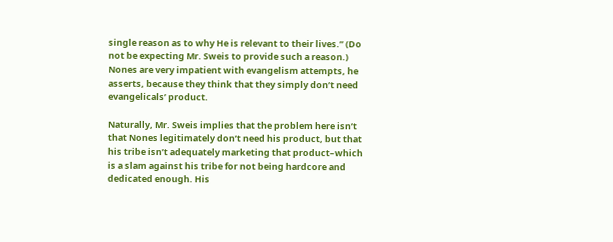single reason as to why He is relevant to their lives.” (Do not be expecting Mr. Sweis to provide such a reason.) Nones are very impatient with evangelism attempts, he asserts, because they think that they simply don’t need evangelicals’ product.

Naturally, Mr. Sweis implies that the problem here isn’t that Nones legitimately don’t need his product, but that his tribe isn’t adequately marketing that product–which is a slam against his tribe for not being hardcore and dedicated enough. His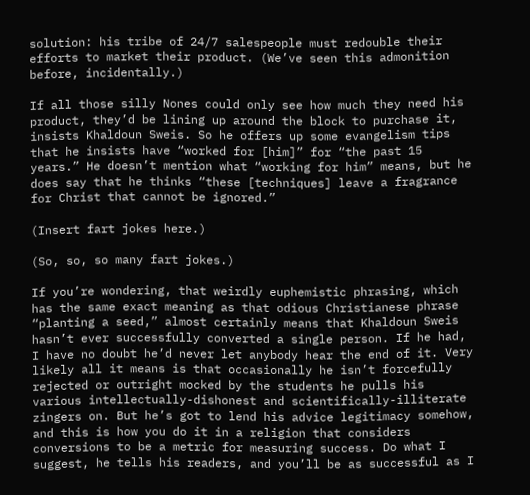solution: his tribe of 24/7 salespeople must redouble their efforts to market their product. (We’ve seen this admonition before, incidentally.)

If all those silly Nones could only see how much they need his product, they’d be lining up around the block to purchase it, insists Khaldoun Sweis. So he offers up some evangelism tips that he insists have “worked for [him]” for “the past 15 years.” He doesn’t mention what “working for him” means, but he does say that he thinks “these [techniques] leave a fragrance for Christ that cannot be ignored.”

(Insert fart jokes here.)

(So, so, so many fart jokes.)

If you’re wondering, that weirdly euphemistic phrasing, which has the same exact meaning as that odious Christianese phrase “planting a seed,” almost certainly means that Khaldoun Sweis hasn’t ever successfully converted a single person. If he had, I have no doubt he’d never let anybody hear the end of it. Very likely all it means is that occasionally he isn’t forcefully rejected or outright mocked by the students he pulls his various intellectually-dishonest and scientifically-illiterate zingers on. But he’s got to lend his advice legitimacy somehow, and this is how you do it in a religion that considers conversions to be a metric for measuring success. Do what I suggest, he tells his readers, and you’ll be as successful as I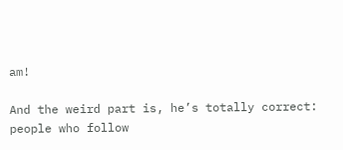am!

And the weird part is, he’s totally correct: people who follow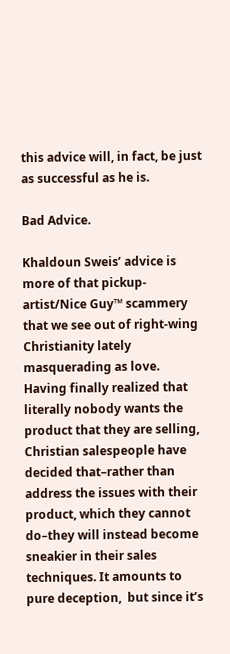this advice will, in fact, be just as successful as he is.

Bad Advice.

Khaldoun Sweis’ advice is more of that pickup-artist/Nice Guy™ scammery that we see out of right-wing Christianity lately masquerading as love. Having finally realized that literally nobody wants the product that they are selling, Christian salespeople have decided that–rather than address the issues with their product, which they cannot do–they will instead become sneakier in their sales techniques. It amounts to pure deception,  but since it’s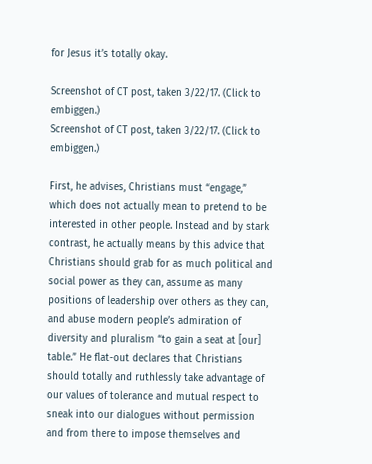for Jesus it’s totally okay.

Screenshot of CT post, taken 3/22/17. (Click to embiggen.)
Screenshot of CT post, taken 3/22/17. (Click to embiggen.)

First, he advises, Christians must “engage,” which does not actually mean to pretend to be interested in other people. Instead and by stark contrast, he actually means by this advice that Christians should grab for as much political and social power as they can, assume as many positions of leadership over others as they can, and abuse modern people’s admiration of diversity and pluralism “to gain a seat at [our] table.” He flat-out declares that Christians should totally and ruthlessly take advantage of our values of tolerance and mutual respect to sneak into our dialogues without permission and from there to impose themselves and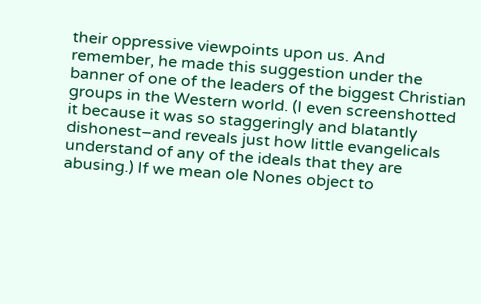their oppressive viewpoints upon us. And remember, he made this suggestion under the banner of one of the leaders of the biggest Christian groups in the Western world. (I even screenshotted it because it was so staggeringly and blatantly dishonest–and reveals just how little evangelicals understand of any of the ideals that they are abusing.) If we mean ole Nones object to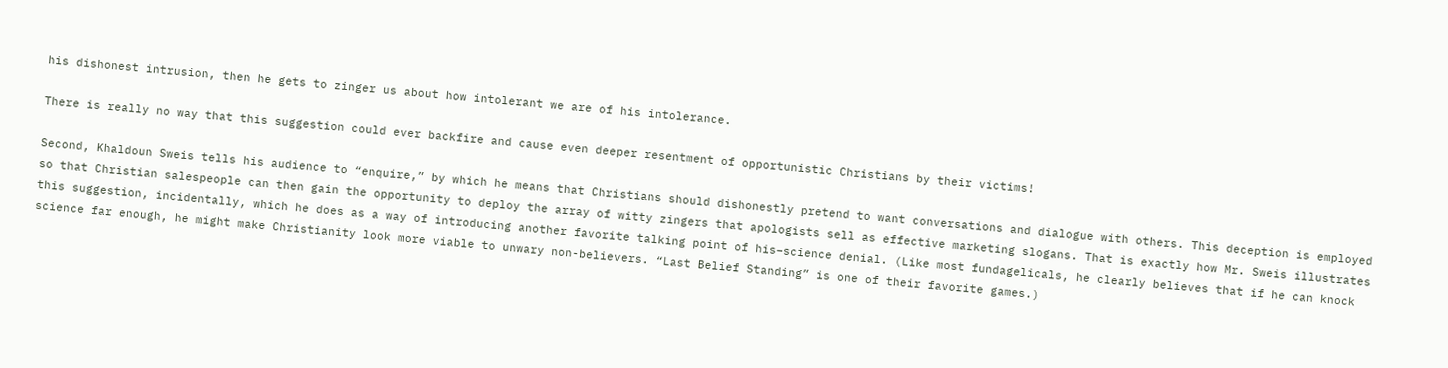his dishonest intrusion, then he gets to zinger us about how intolerant we are of his intolerance.

There is really no way that this suggestion could ever backfire and cause even deeper resentment of opportunistic Christians by their victims!

Second, Khaldoun Sweis tells his audience to “enquire,” by which he means that Christians should dishonestly pretend to want conversations and dialogue with others. This deception is employed so that Christian salespeople can then gain the opportunity to deploy the array of witty zingers that apologists sell as effective marketing slogans. That is exactly how Mr. Sweis illustrates this suggestion, incidentally, which he does as a way of introducing another favorite talking point of his–science denial. (Like most fundagelicals, he clearly believes that if he can knock science far enough, he might make Christianity look more viable to unwary non-believers. “Last Belief Standing” is one of their favorite games.)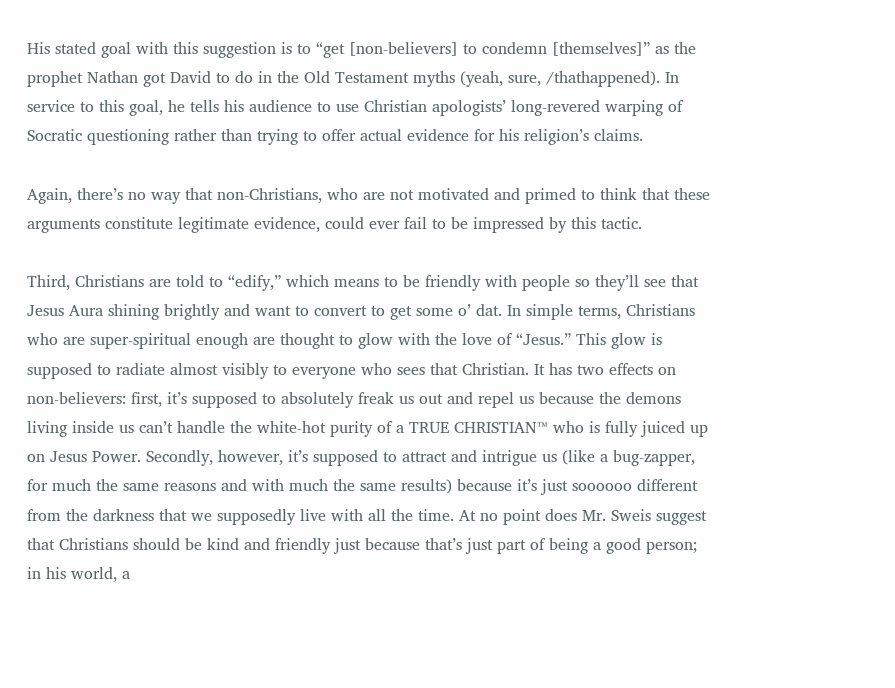His stated goal with this suggestion is to “get [non-believers] to condemn [themselves]” as the prophet Nathan got David to do in the Old Testament myths (yeah, sure, /thathappened). In service to this goal, he tells his audience to use Christian apologists’ long-revered warping of Socratic questioning rather than trying to offer actual evidence for his religion’s claims.

Again, there’s no way that non-Christians, who are not motivated and primed to think that these arguments constitute legitimate evidence, could ever fail to be impressed by this tactic.

Third, Christians are told to “edify,” which means to be friendly with people so they’ll see that Jesus Aura shining brightly and want to convert to get some o’ dat. In simple terms, Christians who are super-spiritual enough are thought to glow with the love of “Jesus.” This glow is supposed to radiate almost visibly to everyone who sees that Christian. It has two effects on non-believers: first, it’s supposed to absolutely freak us out and repel us because the demons living inside us can’t handle the white-hot purity of a TRUE CHRISTIAN™ who is fully juiced up on Jesus Power. Secondly, however, it’s supposed to attract and intrigue us (like a bug-zapper, for much the same reasons and with much the same results) because it’s just soooooo different from the darkness that we supposedly live with all the time. At no point does Mr. Sweis suggest that Christians should be kind and friendly just because that’s just part of being a good person; in his world, a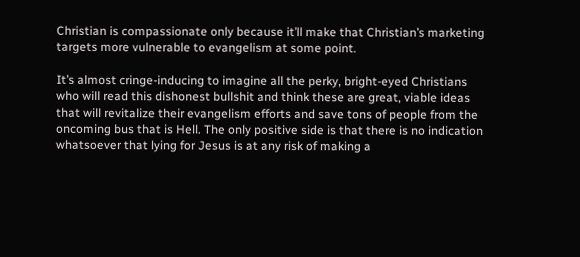Christian is compassionate only because it’ll make that Christian’s marketing targets more vulnerable to evangelism at some point.

It’s almost cringe-inducing to imagine all the perky, bright-eyed Christians who will read this dishonest bullshit and think these are great, viable ideas that will revitalize their evangelism efforts and save tons of people from the oncoming bus that is Hell. The only positive side is that there is no indication whatsoever that lying for Jesus is at any risk of making a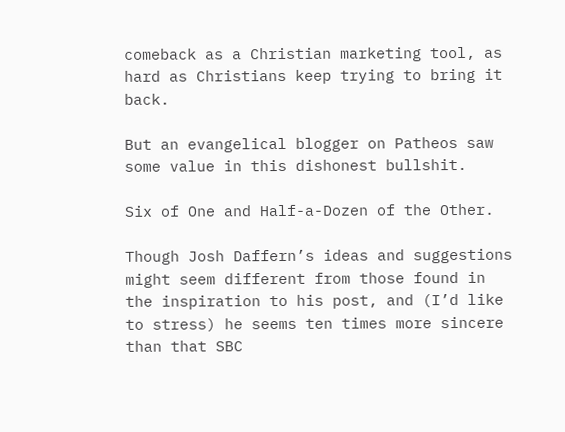comeback as a Christian marketing tool, as hard as Christians keep trying to bring it back.

But an evangelical blogger on Patheos saw some value in this dishonest bullshit.

Six of One and Half-a-Dozen of the Other.

Though Josh Daffern’s ideas and suggestions might seem different from those found in the inspiration to his post, and (I’d like to stress) he seems ten times more sincere than that SBC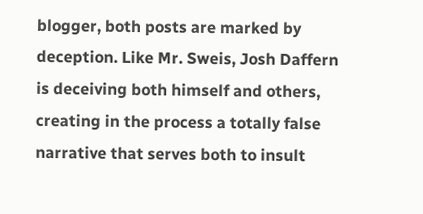blogger, both posts are marked by deception. Like Mr. Sweis, Josh Daffern is deceiving both himself and others, creating in the process a totally false narrative that serves both to insult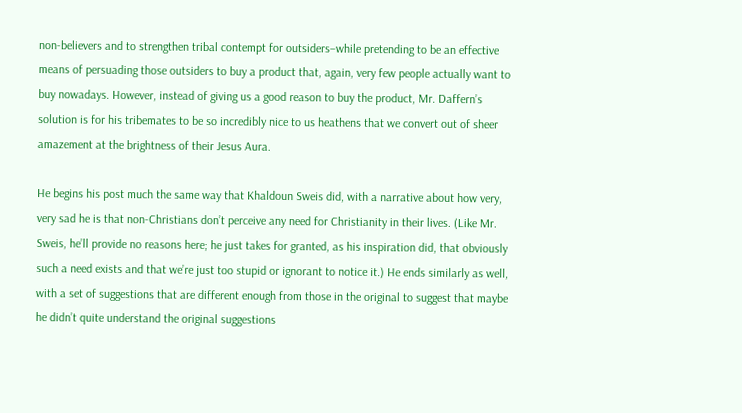non-believers and to strengthen tribal contempt for outsiders–while pretending to be an effective means of persuading those outsiders to buy a product that, again, very few people actually want to buy nowadays. However, instead of giving us a good reason to buy the product, Mr. Daffern’s solution is for his tribemates to be so incredibly nice to us heathens that we convert out of sheer amazement at the brightness of their Jesus Aura.

He begins his post much the same way that Khaldoun Sweis did, with a narrative about how very, very sad he is that non-Christians don’t perceive any need for Christianity in their lives. (Like Mr. Sweis, he’ll provide no reasons here; he just takes for granted, as his inspiration did, that obviously such a need exists and that we’re just too stupid or ignorant to notice it.) He ends similarly as well, with a set of suggestions that are different enough from those in the original to suggest that maybe he didn’t quite understand the original suggestions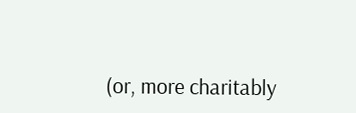(or, more charitably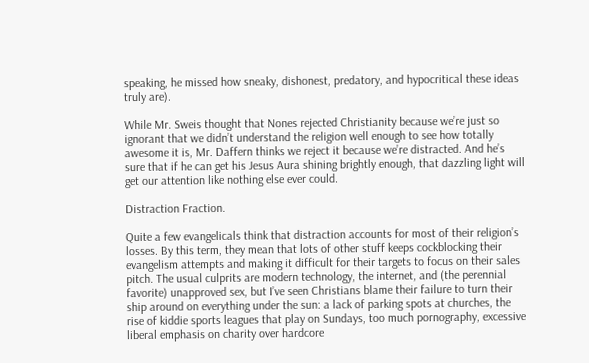speaking, he missed how sneaky, dishonest, predatory, and hypocritical these ideas truly are).

While Mr. Sweis thought that Nones rejected Christianity because we’re just so ignorant that we didn’t understand the religion well enough to see how totally awesome it is, Mr. Daffern thinks we reject it because we’re distracted. And he’s sure that if he can get his Jesus Aura shining brightly enough, that dazzling light will get our attention like nothing else ever could.

Distraction Fraction.

Quite a few evangelicals think that distraction accounts for most of their religion’s losses. By this term, they mean that lots of other stuff keeps cockblocking their evangelism attempts and making it difficult for their targets to focus on their sales pitch. The usual culprits are modern technology, the internet, and (the perennial favorite) unapproved sex, but I’ve seen Christians blame their failure to turn their ship around on everything under the sun: a lack of parking spots at churches, the rise of kiddie sports leagues that play on Sundays, too much pornography, excessive liberal emphasis on charity over hardcore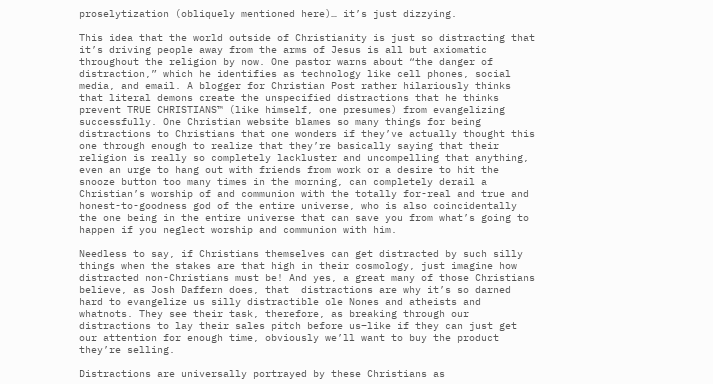proselytization (obliquely mentioned here)… it’s just dizzying.

This idea that the world outside of Christianity is just so distracting that it’s driving people away from the arms of Jesus is all but axiomatic throughout the religion by now. One pastor warns about “the danger of distraction,” which he identifies as technology like cell phones, social media, and email. A blogger for Christian Post rather hilariously thinks that literal demons create the unspecified distractions that he thinks prevent TRUE CHRISTIANS™ (like himself, one presumes) from evangelizing successfully. One Christian website blames so many things for being distractions to Christians that one wonders if they’ve actually thought this one through enough to realize that they’re basically saying that their religion is really so completely lackluster and uncompelling that anything, even an urge to hang out with friends from work or a desire to hit the snooze button too many times in the morning, can completely derail a Christian’s worship of and communion with the totally for-real and true and honest-to-goodness god of the entire universe, who is also coincidentally the one being in the entire universe that can save you from what’s going to happen if you neglect worship and communion with him.

Needless to say, if Christians themselves can get distracted by such silly things when the stakes are that high in their cosmology, just imagine how distracted non-Christians must be! And yes, a great many of those Christians believe, as Josh Daffern does, that  distractions are why it’s so darned hard to evangelize us silly distractible ole Nones and atheists and whatnots. They see their task, therefore, as breaking through our distractions to lay their sales pitch before us–like if they can just get our attention for enough time, obviously we’ll want to buy the product they’re selling.

Distractions are universally portrayed by these Christians as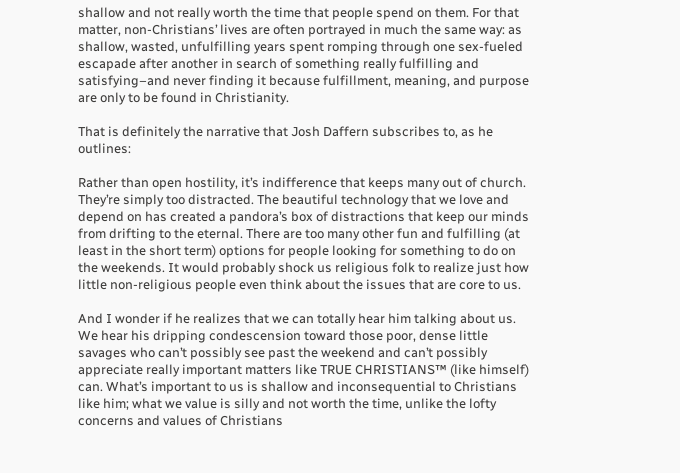shallow and not really worth the time that people spend on them. For that matter, non-Christians’ lives are often portrayed in much the same way: as shallow, wasted, unfulfilling years spent romping through one sex-fueled escapade after another in search of something really fulfilling and satisfying–and never finding it because fulfillment, meaning, and purpose are only to be found in Christianity.

That is definitely the narrative that Josh Daffern subscribes to, as he outlines:

Rather than open hostility, it’s indifference that keeps many out of church. They’re simply too distracted. The beautiful technology that we love and depend on has created a pandora’s box of distractions that keep our minds from drifting to the eternal. There are too many other fun and fulfilling (at least in the short term) options for people looking for something to do on the weekends. It would probably shock us religious folk to realize just how little non-religious people even think about the issues that are core to us.

And I wonder if he realizes that we can totally hear him talking about us. We hear his dripping condescension toward those poor, dense little savages who can’t possibly see past the weekend and can’t possibly appreciate really important matters like TRUE CHRISTIANS™ (like himself) can. What’s important to us is shallow and inconsequential to Christians like him; what we value is silly and not worth the time, unlike the lofty concerns and values of Christians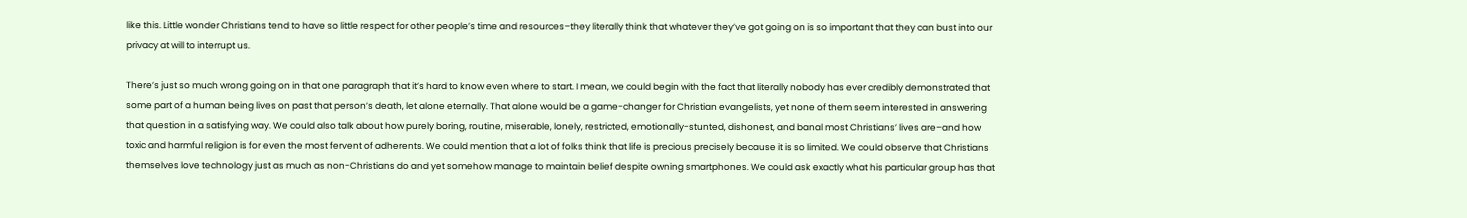like this. Little wonder Christians tend to have so little respect for other people’s time and resources–they literally think that whatever they’ve got going on is so important that they can bust into our privacy at will to interrupt us.

There’s just so much wrong going on in that one paragraph that it’s hard to know even where to start. I mean, we could begin with the fact that literally nobody has ever credibly demonstrated that some part of a human being lives on past that person’s death, let alone eternally. That alone would be a game-changer for Christian evangelists, yet none of them seem interested in answering that question in a satisfying way. We could also talk about how purely boring, routine, miserable, lonely, restricted, emotionally-stunted, dishonest, and banal most Christians’ lives are–and how toxic and harmful religion is for even the most fervent of adherents. We could mention that a lot of folks think that life is precious precisely because it is so limited. We could observe that Christians themselves love technology just as much as non-Christians do and yet somehow manage to maintain belief despite owning smartphones. We could ask exactly what his particular group has that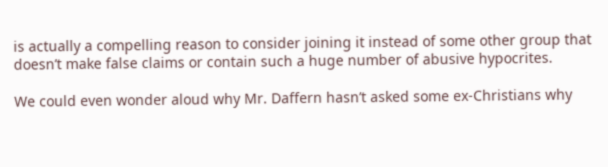is actually a compelling reason to consider joining it instead of some other group that doesn’t make false claims or contain such a huge number of abusive hypocrites.

We could even wonder aloud why Mr. Daffern hasn’t asked some ex-Christians why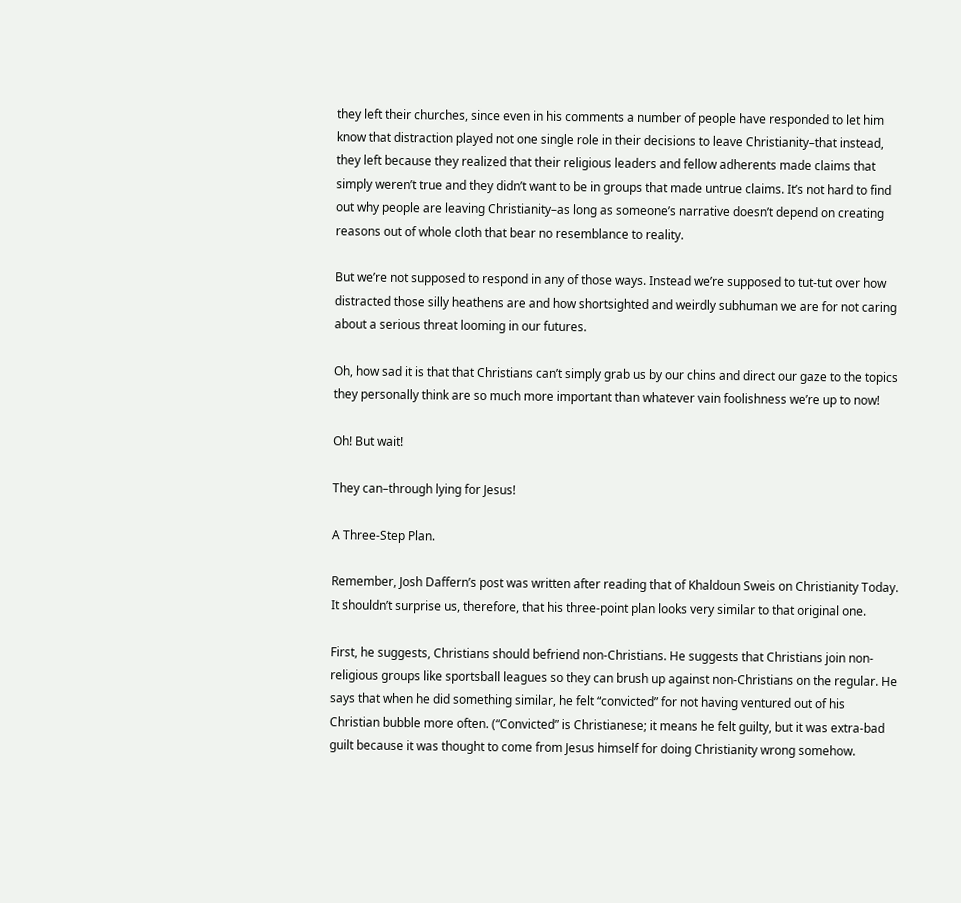they left their churches, since even in his comments a number of people have responded to let him know that distraction played not one single role in their decisions to leave Christianity–that instead, they left because they realized that their religious leaders and fellow adherents made claims that simply weren’t true and they didn’t want to be in groups that made untrue claims. It’s not hard to find out why people are leaving Christianity–as long as someone’s narrative doesn’t depend on creating reasons out of whole cloth that bear no resemblance to reality.

But we’re not supposed to respond in any of those ways. Instead we’re supposed to tut-tut over how distracted those silly heathens are and how shortsighted and weirdly subhuman we are for not caring about a serious threat looming in our futures.

Oh, how sad it is that that Christians can’t simply grab us by our chins and direct our gaze to the topics they personally think are so much more important than whatever vain foolishness we’re up to now!

Oh! But wait!

They can–through lying for Jesus!

A Three-Step Plan.

Remember, Josh Daffern’s post was written after reading that of Khaldoun Sweis on Christianity Today. It shouldn’t surprise us, therefore, that his three-point plan looks very similar to that original one.

First, he suggests, Christians should befriend non-Christians. He suggests that Christians join non-religious groups like sportsball leagues so they can brush up against non-Christians on the regular. He says that when he did something similar, he felt “convicted” for not having ventured out of his Christian bubble more often. (“Convicted” is Christianese; it means he felt guilty, but it was extra-bad guilt because it was thought to come from Jesus himself for doing Christianity wrong somehow.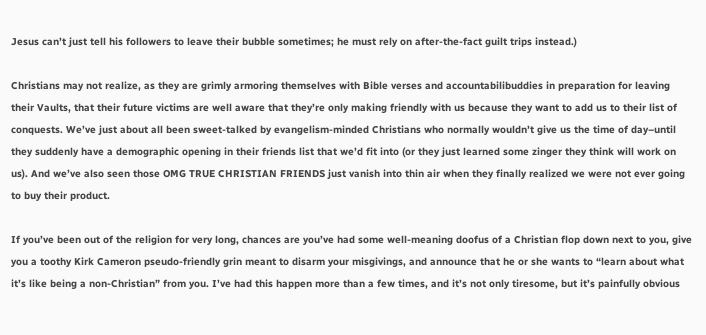Jesus can’t just tell his followers to leave their bubble sometimes; he must rely on after-the-fact guilt trips instead.)

Christians may not realize, as they are grimly armoring themselves with Bible verses and accountabilibuddies in preparation for leaving their Vaults, that their future victims are well aware that they’re only making friendly with us because they want to add us to their list of conquests. We’ve just about all been sweet-talked by evangelism-minded Christians who normally wouldn’t give us the time of day–until they suddenly have a demographic opening in their friends list that we’d fit into (or they just learned some zinger they think will work on us). And we’ve also seen those OMG TRUE CHRISTIAN FRIENDS just vanish into thin air when they finally realized we were not ever going to buy their product.

If you’ve been out of the religion for very long, chances are you’ve had some well-meaning doofus of a Christian flop down next to you, give you a toothy Kirk Cameron pseudo-friendly grin meant to disarm your misgivings, and announce that he or she wants to “learn about what it’s like being a non-Christian” from you. I’ve had this happen more than a few times, and it’s not only tiresome, but it’s painfully obvious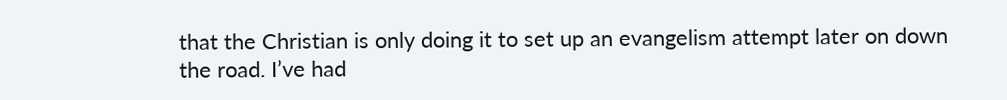that the Christian is only doing it to set up an evangelism attempt later on down the road. I’ve had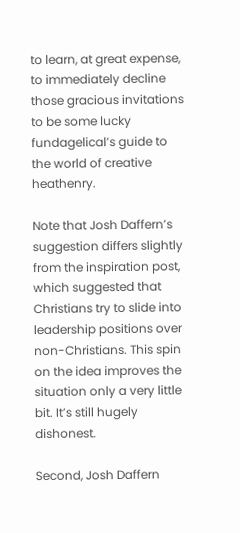to learn, at great expense, to immediately decline those gracious invitations to be some lucky fundagelical’s guide to the world of creative heathenry.

Note that Josh Daffern’s suggestion differs slightly from the inspiration post, which suggested that Christians try to slide into leadership positions over non-Christians. This spin on the idea improves the situation only a very little bit. It’s still hugely dishonest.

Second, Josh Daffern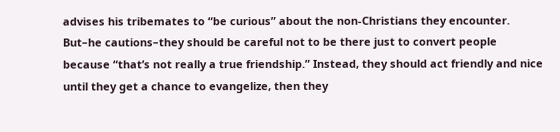advises his tribemates to “be curious” about the non-Christians they encounter. But–he cautions–they should be careful not to be there just to convert people because “that’s not really a true friendship.” Instead, they should act friendly and nice until they get a chance to evangelize, then they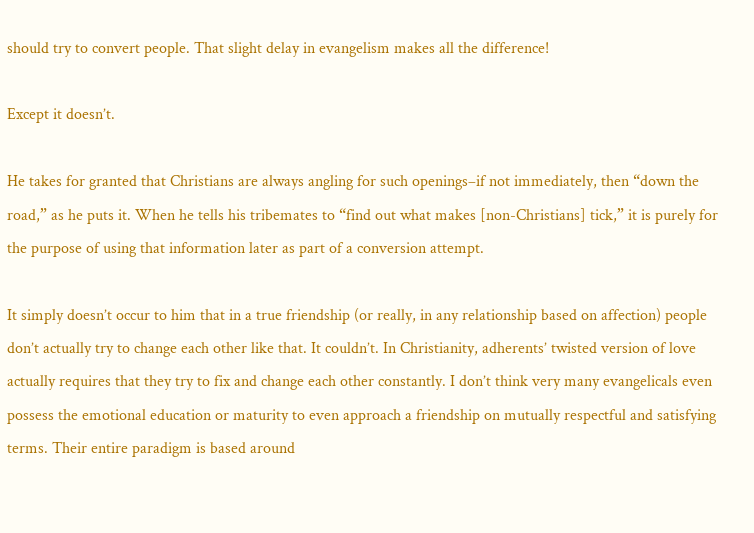should try to convert people. That slight delay in evangelism makes all the difference!

Except it doesn’t.

He takes for granted that Christians are always angling for such openings–if not immediately, then “down the road,” as he puts it. When he tells his tribemates to “find out what makes [non-Christians] tick,” it is purely for the purpose of using that information later as part of a conversion attempt.

It simply doesn’t occur to him that in a true friendship (or really, in any relationship based on affection) people don’t actually try to change each other like that. It couldn’t. In Christianity, adherents’ twisted version of love actually requires that they try to fix and change each other constantly. I don’t think very many evangelicals even possess the emotional education or maturity to even approach a friendship on mutually respectful and satisfying terms. Their entire paradigm is based around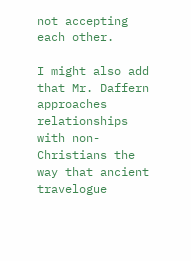not accepting each other.

I might also add that Mr. Daffern approaches relationships with non-Christians the way that ancient travelogue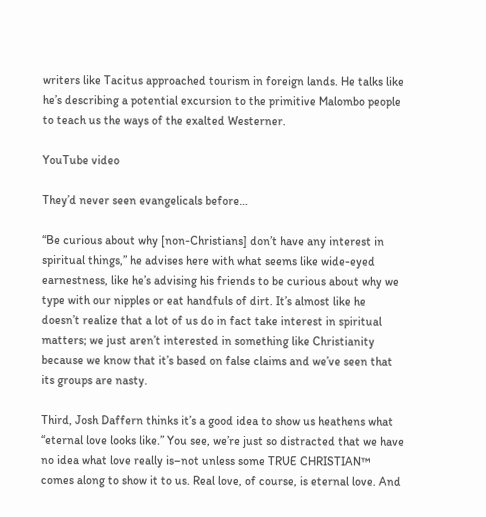writers like Tacitus approached tourism in foreign lands. He talks like he’s describing a potential excursion to the primitive Malombo people to teach us the ways of the exalted Westerner.

YouTube video

They’d never seen evangelicals before…

“Be curious about why [non-Christians] don’t have any interest in spiritual things,” he advises here with what seems like wide-eyed earnestness, like he’s advising his friends to be curious about why we type with our nipples or eat handfuls of dirt. It’s almost like he doesn’t realize that a lot of us do in fact take interest in spiritual matters; we just aren’t interested in something like Christianity because we know that it’s based on false claims and we’ve seen that its groups are nasty.

Third, Josh Daffern thinks it’s a good idea to show us heathens what “eternal love looks like.” You see, we’re just so distracted that we have no idea what love really is–not unless some TRUE CHRISTIAN™ comes along to show it to us. Real love, of course, is eternal love. And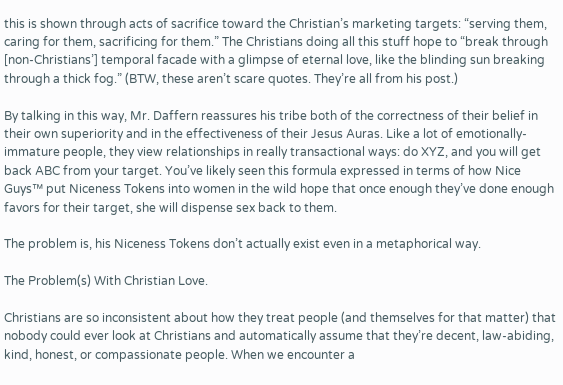this is shown through acts of sacrifice toward the Christian’s marketing targets: “serving them, caring for them, sacrificing for them.” The Christians doing all this stuff hope to “break through [non-Christians’] temporal facade with a glimpse of eternal love, like the blinding sun breaking through a thick fog.” (BTW, these aren’t scare quotes. They’re all from his post.)

By talking in this way, Mr. Daffern reassures his tribe both of the correctness of their belief in their own superiority and in the effectiveness of their Jesus Auras. Like a lot of emotionally-immature people, they view relationships in really transactional ways: do XYZ, and you will get back ABC from your target. You’ve likely seen this formula expressed in terms of how Nice Guys™ put Niceness Tokens into women in the wild hope that once enough they’ve done enough favors for their target, she will dispense sex back to them.

The problem is, his Niceness Tokens don’t actually exist even in a metaphorical way.

The Problem(s) With Christian Love.

Christians are so inconsistent about how they treat people (and themselves for that matter) that nobody could ever look at Christians and automatically assume that they’re decent, law-abiding, kind, honest, or compassionate people. When we encounter a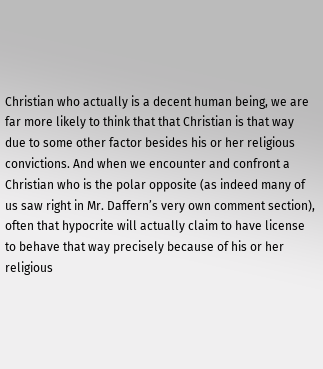Christian who actually is a decent human being, we are far more likely to think that that Christian is that way due to some other factor besides his or her religious convictions. And when we encounter and confront a Christian who is the polar opposite (as indeed many of us saw right in Mr. Daffern’s very own comment section), often that hypocrite will actually claim to have license to behave that way precisely because of his or her religious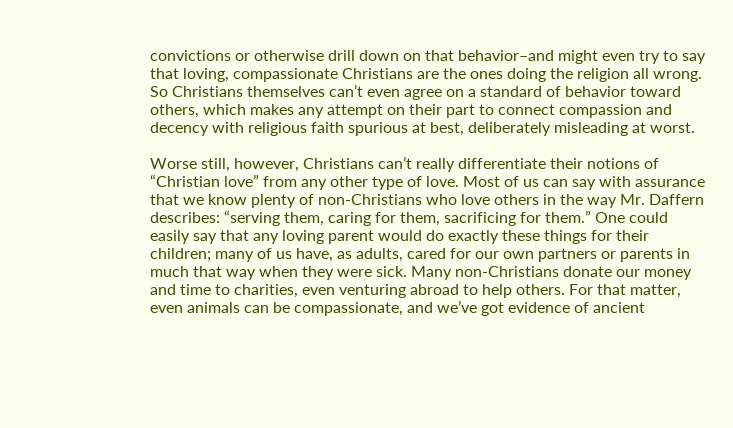convictions or otherwise drill down on that behavior–and might even try to say that loving, compassionate Christians are the ones doing the religion all wrong. So Christians themselves can’t even agree on a standard of behavior toward others, which makes any attempt on their part to connect compassion and decency with religious faith spurious at best, deliberately misleading at worst.

Worse still, however, Christians can’t really differentiate their notions of “Christian love” from any other type of love. Most of us can say with assurance that we know plenty of non-Christians who love others in the way Mr. Daffern describes: “serving them, caring for them, sacrificing for them.” One could easily say that any loving parent would do exactly these things for their children; many of us have, as adults, cared for our own partners or parents in much that way when they were sick. Many non-Christians donate our money and time to charities, even venturing abroad to help others. For that matter, even animals can be compassionate, and we’ve got evidence of ancient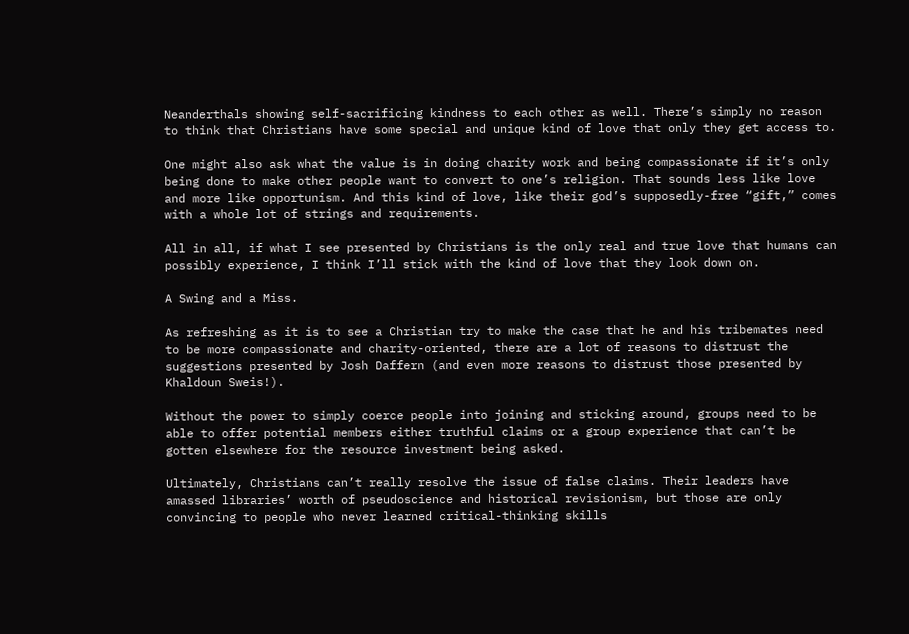Neanderthals showing self-sacrificing kindness to each other as well. There’s simply no reason to think that Christians have some special and unique kind of love that only they get access to.

One might also ask what the value is in doing charity work and being compassionate if it’s only being done to make other people want to convert to one’s religion. That sounds less like love and more like opportunism. And this kind of love, like their god’s supposedly-free “gift,” comes with a whole lot of strings and requirements.

All in all, if what I see presented by Christians is the only real and true love that humans can possibly experience, I think I’ll stick with the kind of love that they look down on.

A Swing and a Miss.

As refreshing as it is to see a Christian try to make the case that he and his tribemates need to be more compassionate and charity-oriented, there are a lot of reasons to distrust the suggestions presented by Josh Daffern (and even more reasons to distrust those presented by Khaldoun Sweis!).

Without the power to simply coerce people into joining and sticking around, groups need to be able to offer potential members either truthful claims or a group experience that can’t be gotten elsewhere for the resource investment being asked.

Ultimately, Christians can’t really resolve the issue of false claims. Their leaders have amassed libraries’ worth of pseudoscience and historical revisionism, but those are only convincing to people who never learned critical-thinking skills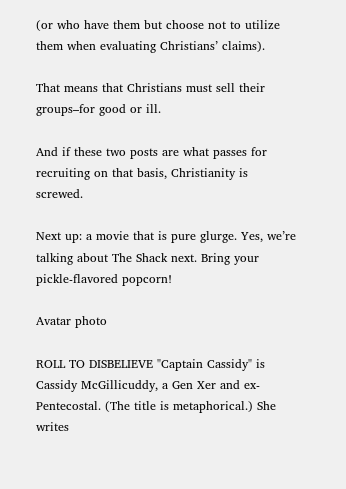(or who have them but choose not to utilize them when evaluating Christians’ claims).

That means that Christians must sell their groups–for good or ill.

And if these two posts are what passes for recruiting on that basis, Christianity is screwed.

Next up: a movie that is pure glurge. Yes, we’re talking about The Shack next. Bring your pickle-flavored popcorn!

Avatar photo

ROLL TO DISBELIEVE "Captain Cassidy" is Cassidy McGillicuddy, a Gen Xer and ex-Pentecostal. (The title is metaphorical.) She writes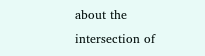about the intersection of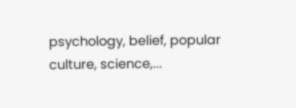psychology, belief, popular culture, science,...